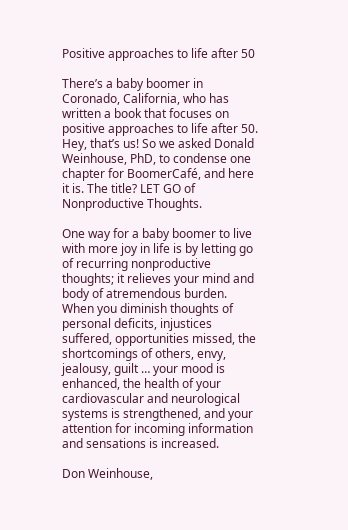Positive approaches to life after 50

There’s a baby boomer in Coronado, California, who has written a book that focuses on positive approaches to life after 50. Hey, that’s us! So we asked Donald Weinhouse, PhD, to condense one chapter for BoomerCafé, and here it is. The title? LET GO of Nonproductive Thoughts.

One way for a baby boomer to live with more joy in life is by letting go of recurring nonproductive thoughts; it relieves your mind and body of atremendous burden. When you diminish thoughts of personal deficits, injustices suffered, opportunities missed, the shortcomings of others, envy, jealousy, guilt … your mood is enhanced, the health of your cardiovascular and neurological systems is strengthened, and your attention for incoming information and sensations is increased.

Don Weinhouse,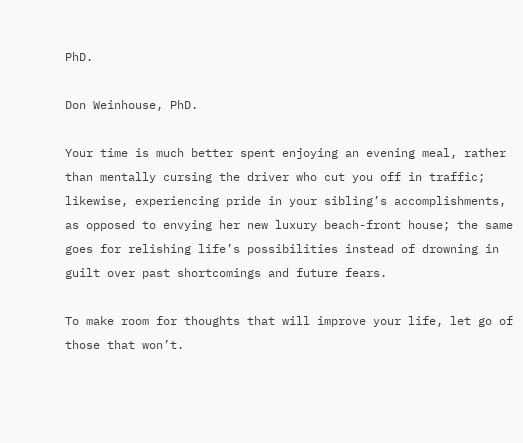PhD.

Don Weinhouse, PhD.

Your time is much better spent enjoying an evening meal, rather than mentally cursing the driver who cut you off in traffic; likewise, experiencing pride in your sibling’s accomplishments, as opposed to envying her new luxury beach-front house; the same goes for relishing life’s possibilities instead of drowning in guilt over past shortcomings and future fears.

To make room for thoughts that will improve your life, let go of those that won’t.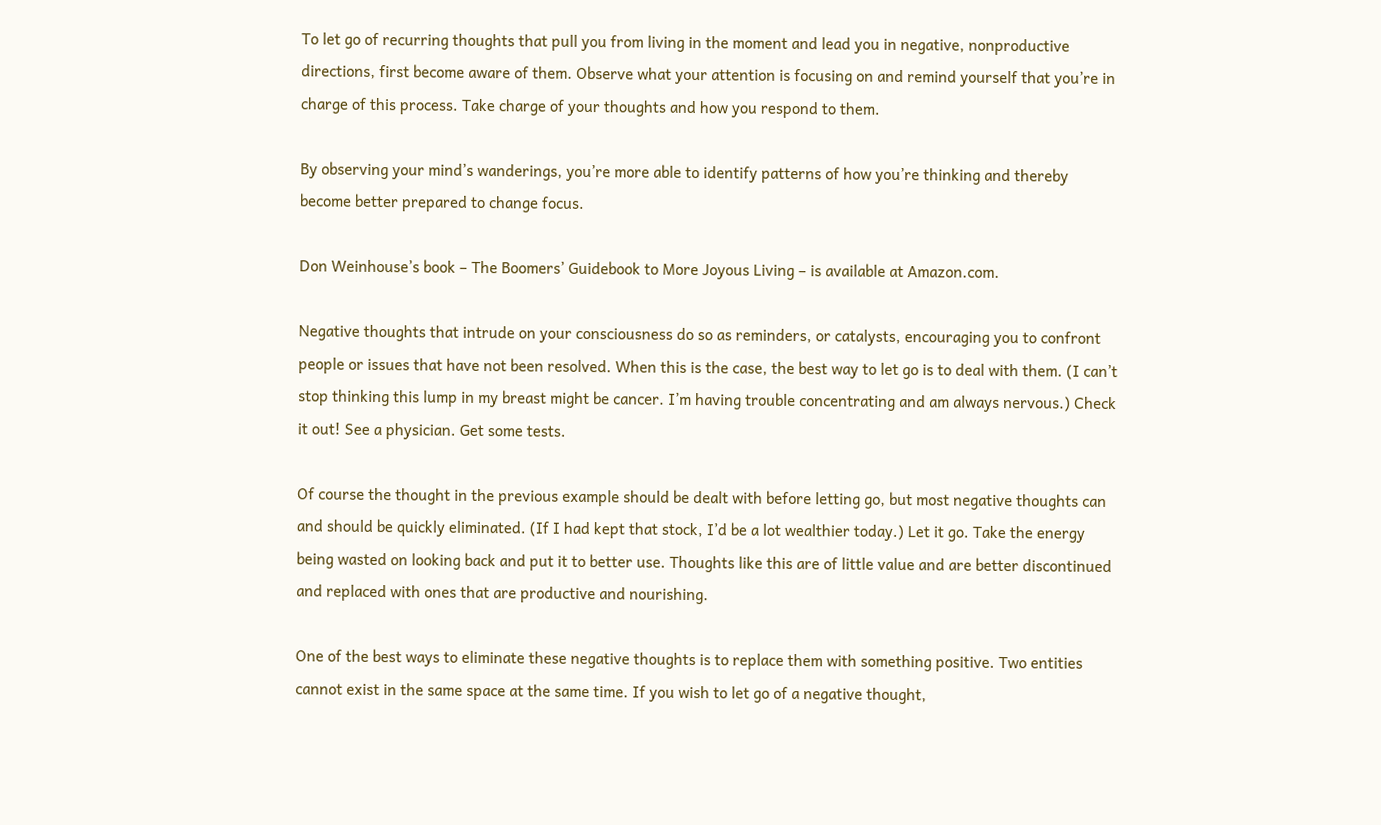To let go of recurring thoughts that pull you from living in the moment and lead you in negative, nonproductive directions, first become aware of them. Observe what your attention is focusing on and remind yourself that you’re in charge of this process. Take charge of your thoughts and how you respond to them.

By observing your mind’s wanderings, you’re more able to identify patterns of how you’re thinking and thereby become better prepared to change focus.

Don Weinhouse’s book – The Boomers’ Guidebook to More Joyous Living – is available at Amazon.com.

Negative thoughts that intrude on your consciousness do so as reminders, or catalysts, encouraging you to confront people or issues that have not been resolved. When this is the case, the best way to let go is to deal with them. (I can’t stop thinking this lump in my breast might be cancer. I’m having trouble concentrating and am always nervous.) Check it out! See a physician. Get some tests.

Of course the thought in the previous example should be dealt with before letting go, but most negative thoughts can and should be quickly eliminated. (If I had kept that stock, I’d be a lot wealthier today.) Let it go. Take the energy being wasted on looking back and put it to better use. Thoughts like this are of little value and are better discontinued and replaced with ones that are productive and nourishing.

One of the best ways to eliminate these negative thoughts is to replace them with something positive. Two entities cannot exist in the same space at the same time. If you wish to let go of a negative thought,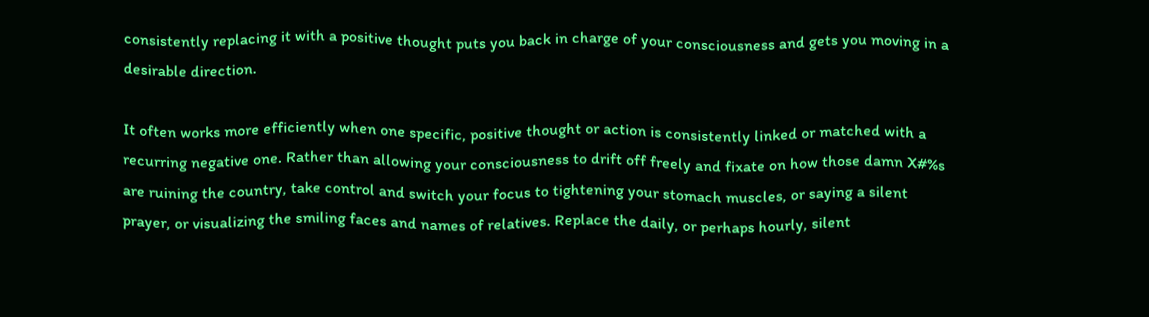consistently replacing it with a positive thought puts you back in charge of your consciousness and gets you moving in a desirable direction.

It often works more efficiently when one specific, positive thought or action is consistently linked or matched with a recurring negative one. Rather than allowing your consciousness to drift off freely and fixate on how those damn X#%s are ruining the country, take control and switch your focus to tightening your stomach muscles, or saying a silent prayer, or visualizing the smiling faces and names of relatives. Replace the daily, or perhaps hourly, silent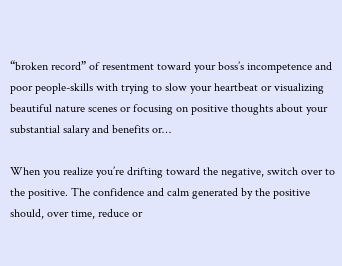“broken record” of resentment toward your boss’s incompetence and poor people-skills with trying to slow your heartbeat or visualizing beautiful nature scenes or focusing on positive thoughts about your substantial salary and benefits or…

When you realize you’re drifting toward the negative, switch over to the positive. The confidence and calm generated by the positive should, over time, reduce or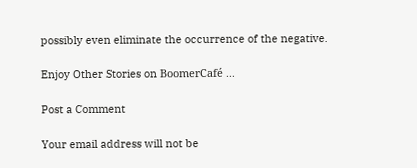possibly even eliminate the occurrence of the negative.

Enjoy Other Stories on BoomerCafé ...

Post a Comment

Your email address will not be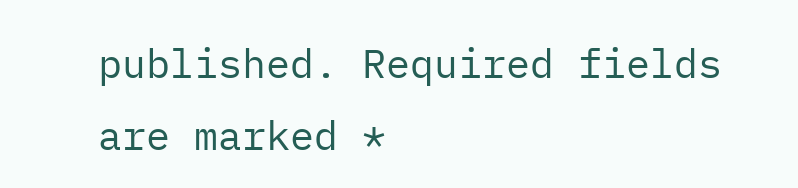published. Required fields are marked *